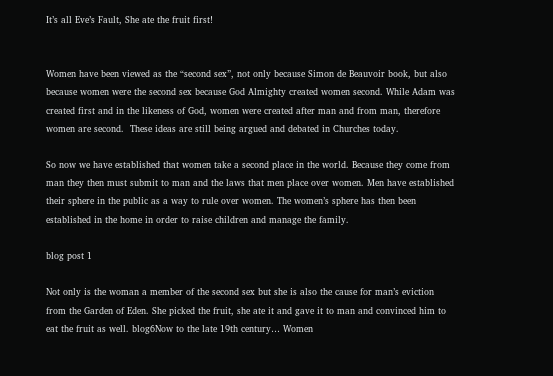It’s all Eve’s Fault, She ate the fruit first!


Women have been viewed as the “second sex”, not only because Simon de Beauvoir book, but also because women were the second sex because God Almighty created women second. While Adam was created first and in the likeness of God, women were created after man and from man, therefore women are second.  These ideas are still being argued and debated in Churches today.

So now we have established that women take a second place in the world. Because they come from man they then must submit to man and the laws that men place over women. Men have established their sphere in the public as a way to rule over women. The women’s sphere has then been established in the home in order to raise children and manage the family.

blog post 1

Not only is the woman a member of the second sex but she is also the cause for man’s eviction from the Garden of Eden. She picked the fruit, she ate it and gave it to man and convinced him to eat the fruit as well. blog6Now to the late 19th century… Women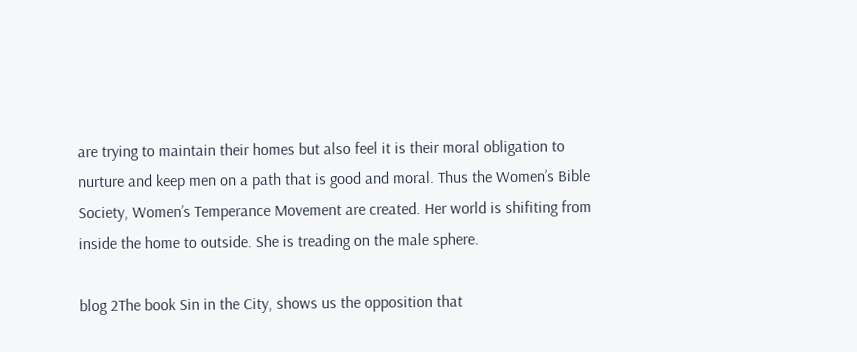are trying to maintain their homes but also feel it is their moral obligation to nurture and keep men on a path that is good and moral. Thus the Women’s Bible Society, Women’s Temperance Movement are created. Her world is shifiting from inside the home to outside. She is treading on the male sphere.

blog 2The book Sin in the City, shows us the opposition that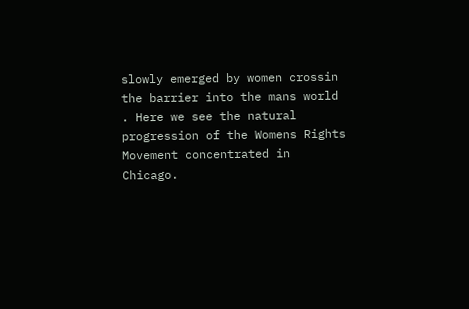slowly emerged by women crossin the barrier into the mans world . Here we see the natural progression of the Womens Rights Movement concentrated in Chicago.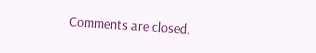Comments are closed.